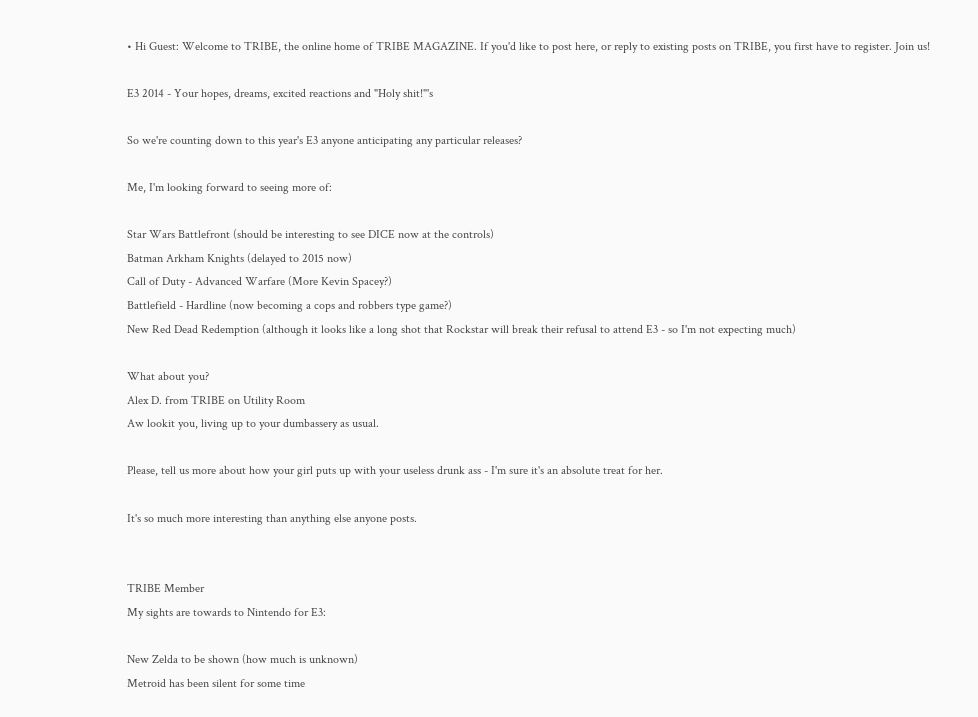• Hi Guest: Welcome to TRIBE, the online home of TRIBE MAGAZINE. If you'd like to post here, or reply to existing posts on TRIBE, you first have to register. Join us!

E3 2014 - Your hopes, dreams, excited reactions and "Holy shit!"'s

So we're counting down to this year's E3 anyone anticipating any particular releases?

Me, I'm looking forward to seeing more of:

Star Wars Battlefront (should be interesting to see DICE now at the controls)
Batman Arkham Knights (delayed to 2015 now)
Call of Duty - Advanced Warfare (More Kevin Spacey?)
Battlefield - Hardline (now becoming a cops and robbers type game?)
New Red Dead Redemption (although it looks like a long shot that Rockstar will break their refusal to attend E3 - so I'm not expecting much)

What about you?
Alex D. from TRIBE on Utility Room
Aw lookit you, living up to your dumbassery as usual.

Please, tell us more about how your girl puts up with your useless drunk ass - I'm sure it's an absolute treat for her.

It's so much more interesting than anything else anyone posts.


TRIBE Member
My sights are towards to Nintendo for E3:

New Zelda to be shown (how much is unknown)
Metroid has been silent for some time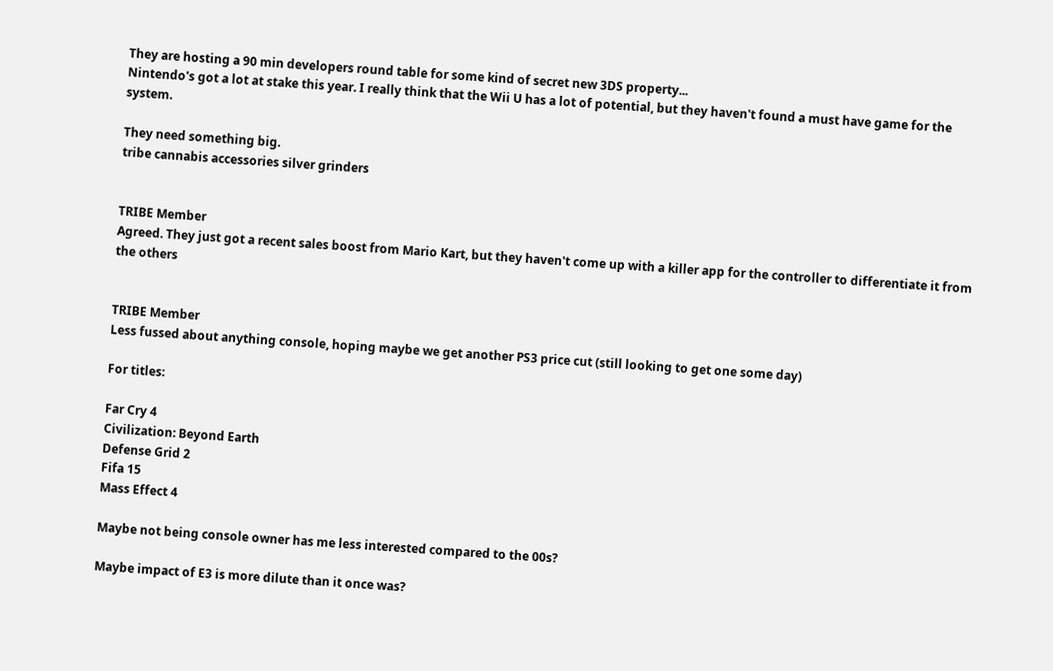They are hosting a 90 min developers round table for some kind of secret new 3DS property...
Nintendo's got a lot at stake this year. I really think that the Wii U has a lot of potential, but they haven't found a must have game for the system.

They need something big.
tribe cannabis accessories silver grinders


TRIBE Member
Agreed. They just got a recent sales boost from Mario Kart, but they haven't come up with a killer app for the controller to differentiate it from the others


TRIBE Member
Less fussed about anything console, hoping maybe we get another PS3 price cut (still looking to get one some day)

For titles:

Far Cry 4
Civilization: Beyond Earth
Defense Grid 2
Fifa 15
Mass Effect 4

Maybe not being console owner has me less interested compared to the 00s?

Maybe impact of E3 is more dilute than it once was?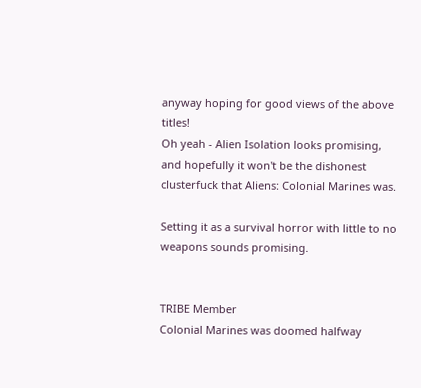anyway hoping for good views of the above titles!
Oh yeah - Alien Isolation looks promising, and hopefully it won't be the dishonest clusterfuck that Aliens: Colonial Marines was.

Setting it as a survival horror with little to no weapons sounds promising.


TRIBE Member
Colonial Marines was doomed halfway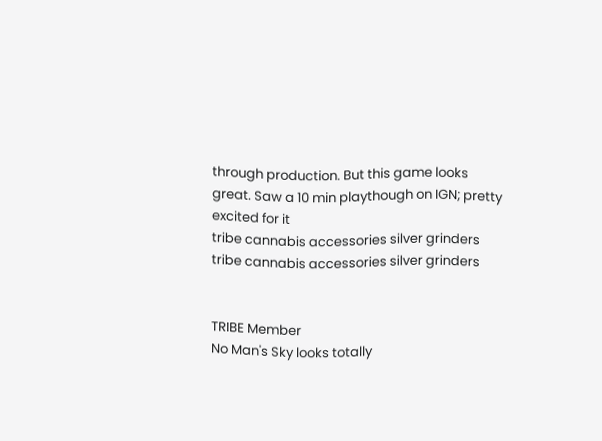through production. But this game looks great. Saw a 10 min playthough on IGN; pretty excited for it
tribe cannabis accessories silver grinders
tribe cannabis accessories silver grinders


TRIBE Member
No Man's Sky looks totally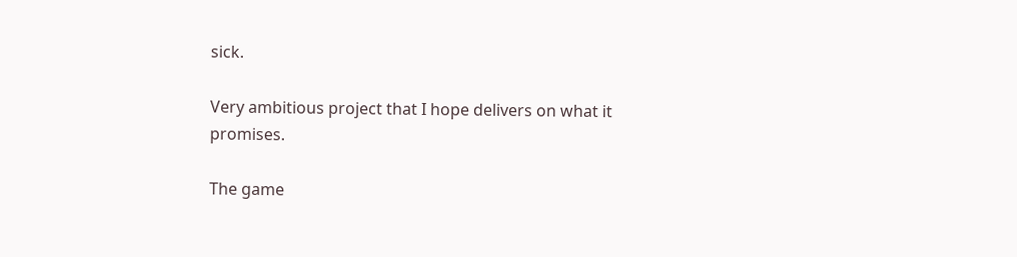sick.

Very ambitious project that I hope delivers on what it promises.

The game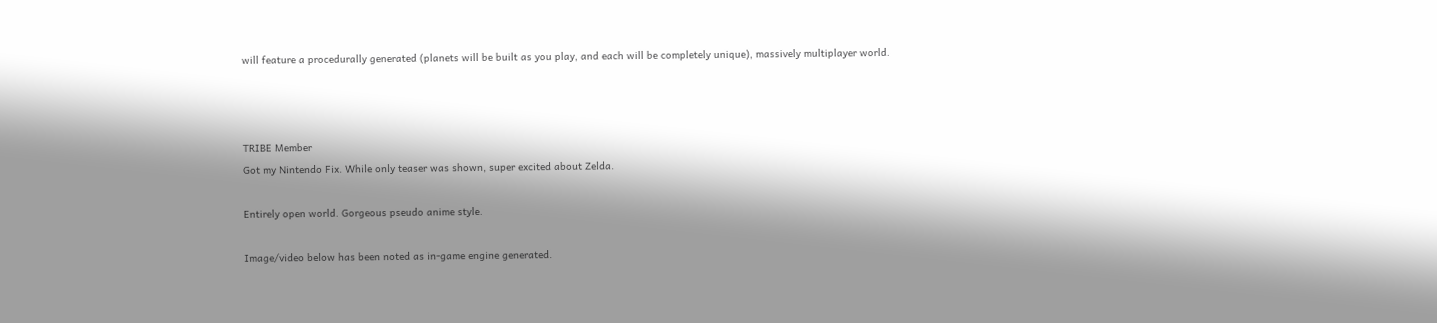will feature a procedurally generated (planets will be built as you play, and each will be completely unique), massively multiplayer world.



TRIBE Member
Got my Nintendo Fix. While only teaser was shown, super excited about Zelda.

Entirely open world. Gorgeous pseudo anime style.

Image/video below has been noted as in-game engine generated.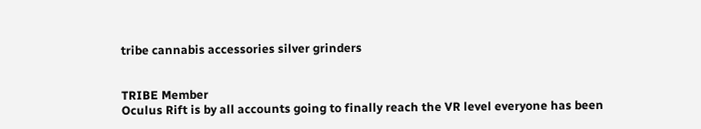tribe cannabis accessories silver grinders


TRIBE Member
Oculus Rift is by all accounts going to finally reach the VR level everyone has been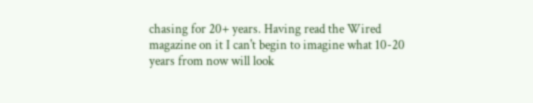chasing for 20+ years. Having read the Wired magazine on it I can't begin to imagine what 10-20 years from now will look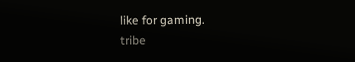like for gaming.
tribe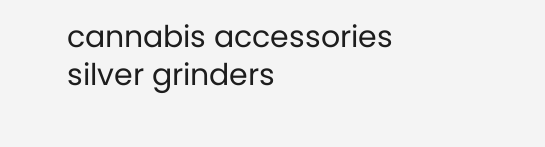cannabis accessories silver grinders